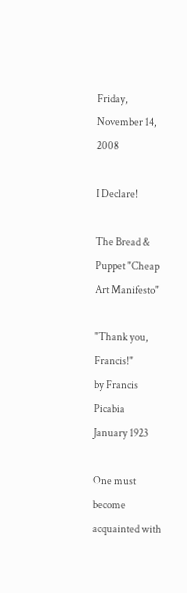Friday, November 14, 2008

I Declare!

The Bread & Puppet "Cheap Art Manifesto"

"Thank you, Francis!"
by Francis Picabia
January 1923

One must become acquainted with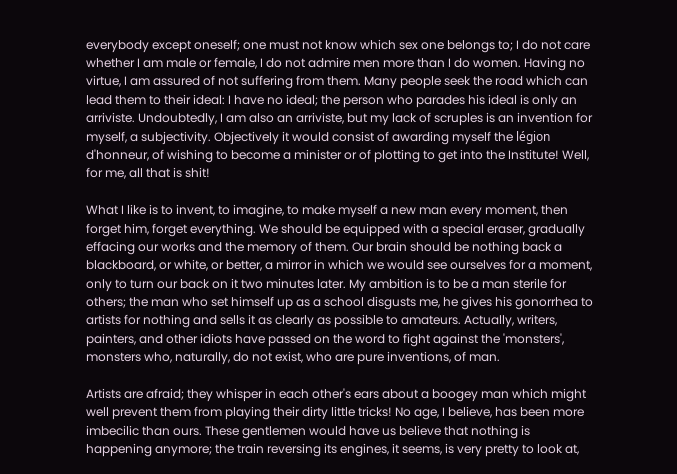everybody except oneself; one must not know which sex one belongs to; I do not care whether I am male or female, I do not admire men more than I do women. Having no virtue, I am assured of not suffering from them. Many people seek the road which can lead them to their ideal: I have no ideal; the person who parades his ideal is only an arriviste. Undoubtedly, I am also an arriviste, but my lack of scruples is an invention for myself, a subjectivity. Objectively it would consist of awarding myself the légion d'honneur, of wishing to become a minister or of plotting to get into the Institute! Well, for me, all that is shit!

What I like is to invent, to imagine, to make myself a new man every moment, then forget him, forget everything. We should be equipped with a special eraser, gradually effacing our works and the memory of them. Our brain should be nothing back a blackboard, or white, or better, a mirror in which we would see ourselves for a moment, only to turn our back on it two minutes later. My ambition is to be a man sterile for others; the man who set himself up as a school disgusts me, he gives his gonorrhea to artists for nothing and sells it as clearly as possible to amateurs. Actually, writers, painters, and other idiots have passed on the word to fight against the 'monsters', monsters who, naturally, do not exist, who are pure inventions, of man.

Artists are afraid; they whisper in each other's ears about a boogey man which might well prevent them from playing their dirty little tricks! No age, I believe, has been more imbecilic than ours. These gentlemen would have us believe that nothing is happening anymore; the train reversing its engines, it seems, is very pretty to look at,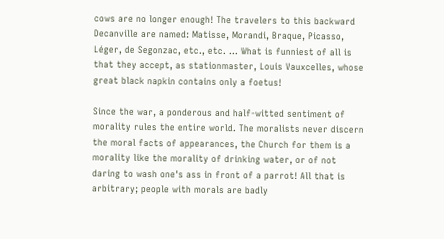cows are no longer enough! The travelers to this backward Decanville are named: Matisse, Morandi, Braque, Picasso, Léger, de Segonzac, etc., etc. ... What is funniest of all is that they accept, as stationmaster, Louis Vauxcelles, whose great black napkin contains only a foetus!

Since the war, a ponderous and half-witted sentiment of morality rules the entire world. The moralists never discern the moral facts of appearances, the Church for them is a morality like the morality of drinking water, or of not daring to wash one's ass in front of a parrot! All that is arbitrary; people with morals are badly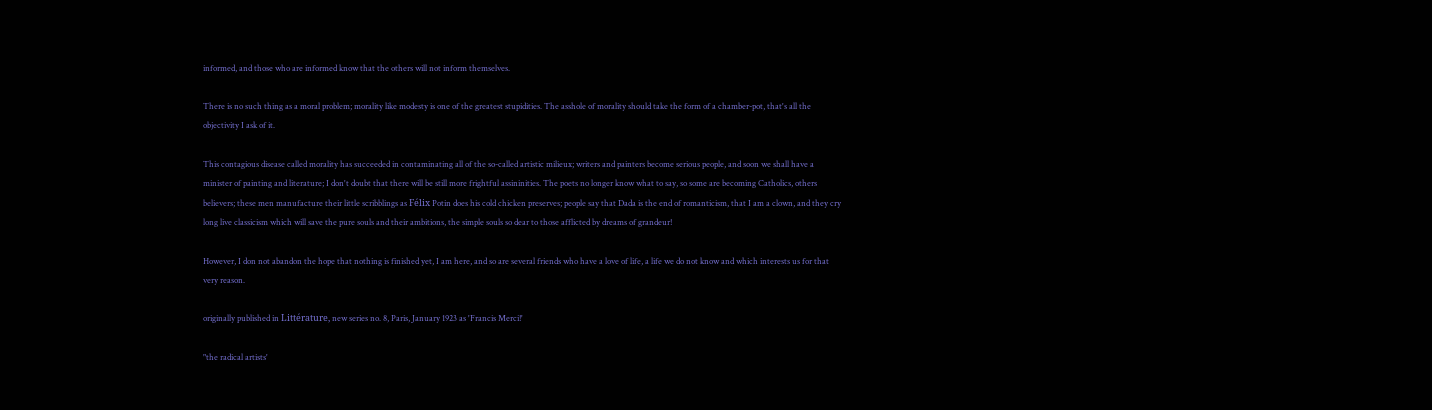informed, and those who are informed know that the others will not inform themselves.

There is no such thing as a moral problem; morality like modesty is one of the greatest stupidities. The asshole of morality should take the form of a chamber-pot, that's all the objectivity I ask of it.

This contagious disease called morality has succeeded in contaminating all of the so-called artistic milieux; writers and painters become serious people, and soon we shall have a minister of painting and literature; I don't doubt that there will be still more frightful assininities. The poets no longer know what to say, so some are becoming Catholics, others believers; these men manufacture their little scribblings as Félix Potin does his cold chicken preserves; people say that Dada is the end of romanticism, that I am a clown, and they cry long live classicism which will save the pure souls and their ambitions, the simple souls so dear to those afflicted by dreams of grandeur!

However, I don not abandon the hope that nothing is finished yet, I am here, and so are several friends who have a love of life, a life we do not know and which interests us for that very reason.

originally published in Littérature, new series no. 8, Paris, January 1923 as 'Francis Merci!'

"the radical artists'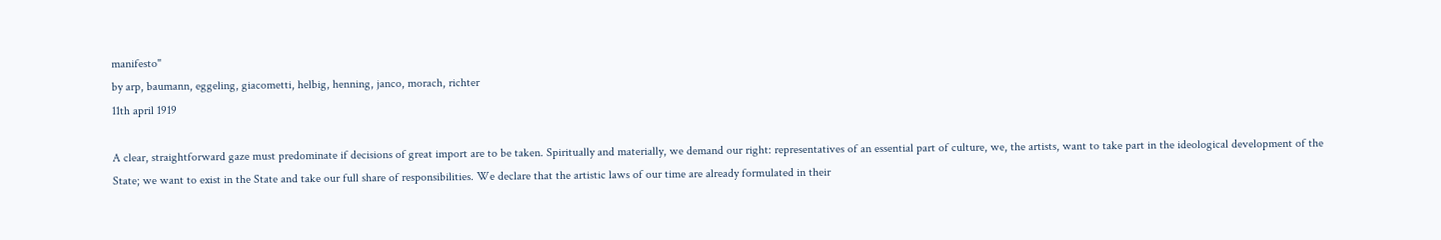manifesto"
by arp, baumann, eggeling, giacometti, helbig, henning, janco, morach, richter
11th april 1919

A clear, straightforward gaze must predominate if decisions of great import are to be taken. Spiritually and materially, we demand our right: representatives of an essential part of culture, we, the artists, want to take part in the ideological development of the State; we want to exist in the State and take our full share of responsibilities. We declare that the artistic laws of our time are already formulated in their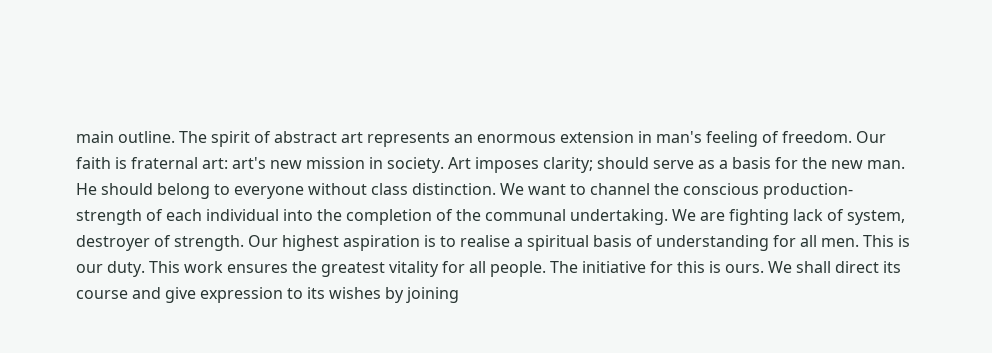main outline. The spirit of abstract art represents an enormous extension in man's feeling of freedom. Our faith is fraternal art: art's new mission in society. Art imposes clarity; should serve as a basis for the new man. He should belong to everyone without class distinction. We want to channel the conscious production-strength of each individual into the completion of the communal undertaking. We are fighting lack of system, destroyer of strength. Our highest aspiration is to realise a spiritual basis of understanding for all men. This is our duty. This work ensures the greatest vitality for all people. The initiative for this is ours. We shall direct its course and give expression to its wishes by joining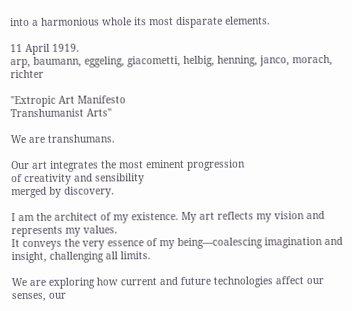into a harmonious whole its most disparate elements.

11 April 1919.
arp, baumann, eggeling, giacometti, helbig, henning, janco, morach, richter

"Extropic Art Manifesto
Transhumanist Arts"

We are transhumans.

Our art integrates the most eminent progression
of creativity and sensibility
merged by discovery.

I am the architect of my existence. My art reflects my vision and represents my values.
It conveys the very essence of my being—coalescing imagination and insight, challenging all limits.

We are exploring how current and future technologies affect our senses, our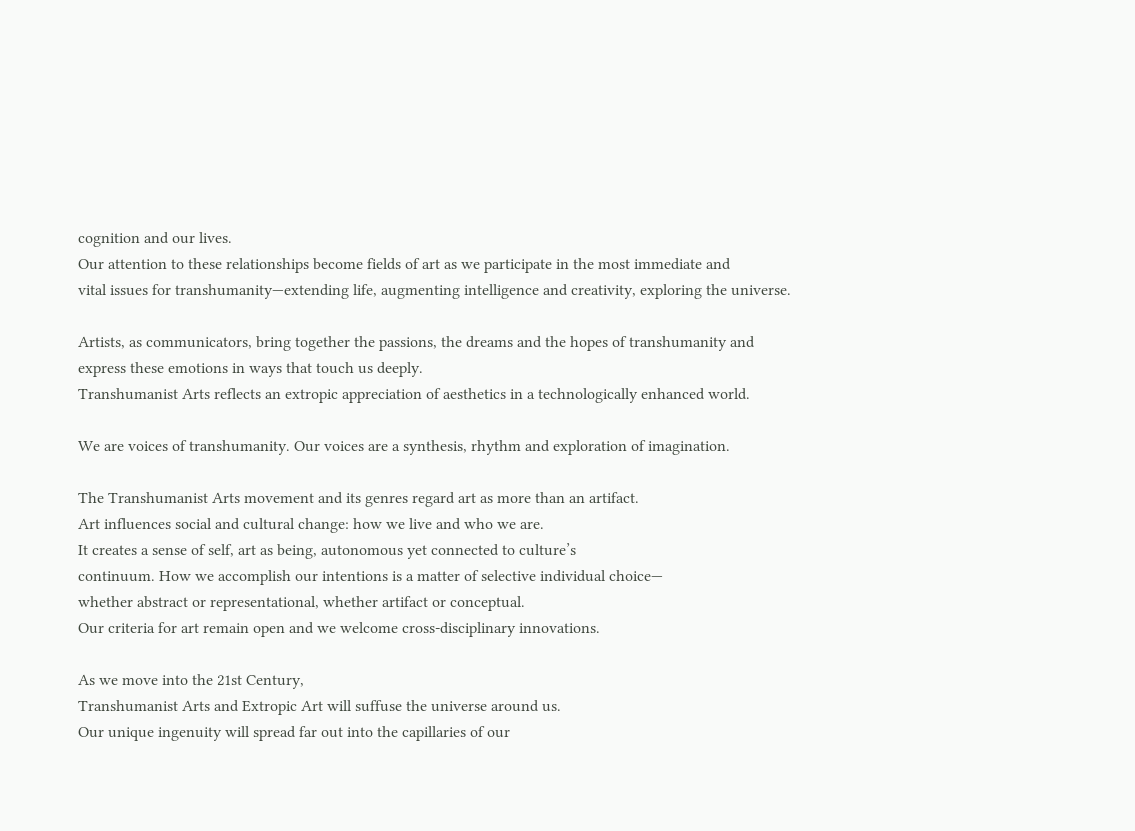cognition and our lives.
Our attention to these relationships become fields of art as we participate in the most immediate and
vital issues for transhumanity—extending life, augmenting intelligence and creativity, exploring the universe.

Artists, as communicators, bring together the passions, the dreams and the hopes of transhumanity and
express these emotions in ways that touch us deeply.
Transhumanist Arts reflects an extropic appreciation of aesthetics in a technologically enhanced world.

We are voices of transhumanity. Our voices are a synthesis, rhythm and exploration of imagination.

The Transhumanist Arts movement and its genres regard art as more than an artifact.
Art influences social and cultural change: how we live and who we are.
It creates a sense of self, art as being, autonomous yet connected to culture’s
continuum. How we accomplish our intentions is a matter of selective individual choice—
whether abstract or representational, whether artifact or conceptual.
Our criteria for art remain open and we welcome cross-disciplinary innovations.

As we move into the 21st Century,
Transhumanist Arts and Extropic Art will suffuse the universe around us.
Our unique ingenuity will spread far out into the capillaries of our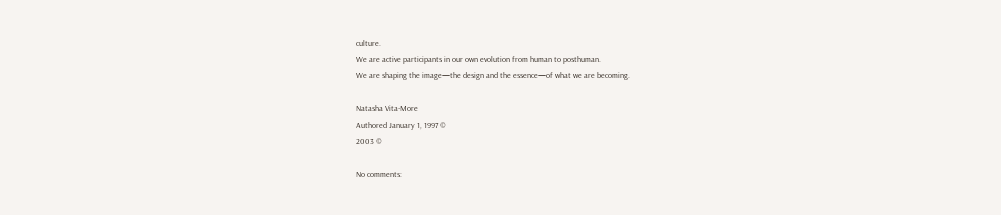culture.
We are active participants in our own evolution from human to posthuman.
We are shaping the image—the design and the essence—of what we are becoming.

Natasha Vita-More
Authored January 1, 1997 ©
2003 ©

No comments: